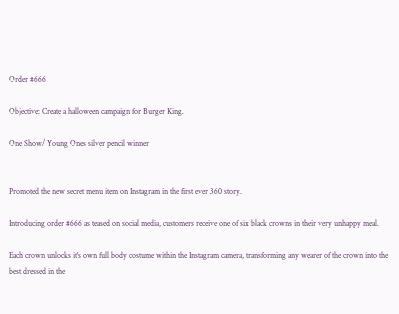Order #666

Objective: Create a halloween campaign for Burger King.

One Show/ Young Ones silver pencil winner


Promoted the new secret menu item on Instagram in the first ever 360 story.

Introducing order #666 as teased on social media, customers receive one of six black crowns in their very unhappy meal.

Each crown unlocks it's own full body costume within the Instagram camera, transforming any wearer of the crown into the best dressed in the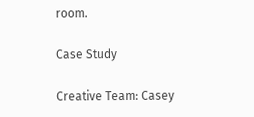room.

Case Study

Creative Team: Casey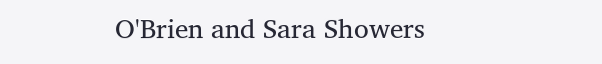O'Brien and Sara Showers